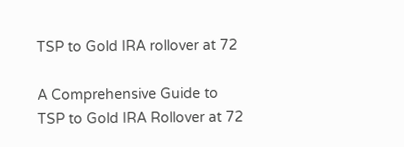TSP to Gold IRA rollover at 72

A Comprehensive Guide to TSP to Gold IRA Rollover at 72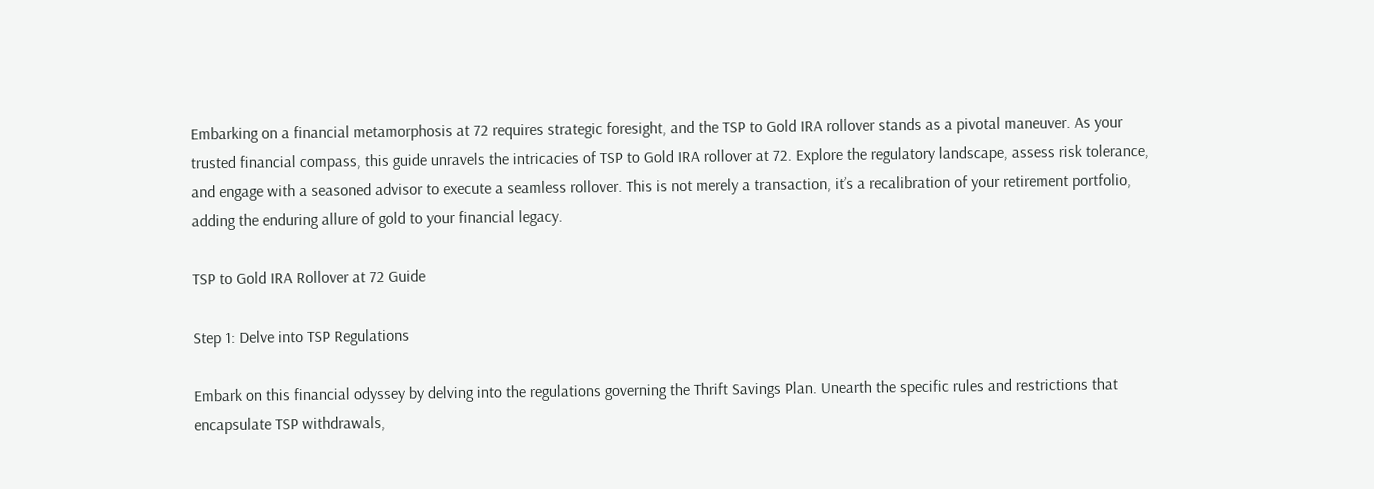Embarking on a financial metamorphosis at 72 requires strategic foresight, and the TSP to Gold IRA rollover stands as a pivotal maneuver. As your trusted financial compass, this guide unravels the intricacies of TSP to Gold IRA rollover at 72. Explore the regulatory landscape, assess risk tolerance, and engage with a seasoned advisor to execute a seamless rollover. This is not merely a transaction, it’s a recalibration of your retirement portfolio, adding the enduring allure of gold to your financial legacy.

TSP to Gold IRA Rollover at 72 Guide

Step 1: Delve into TSP Regulations

Embark on this financial odyssey by delving into the regulations governing the Thrift Savings Plan. Unearth the specific rules and restrictions that encapsulate TSP withdrawals,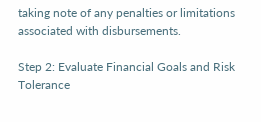taking note of any penalties or limitations associated with disbursements.

Step 2: Evaluate Financial Goals and Risk Tolerance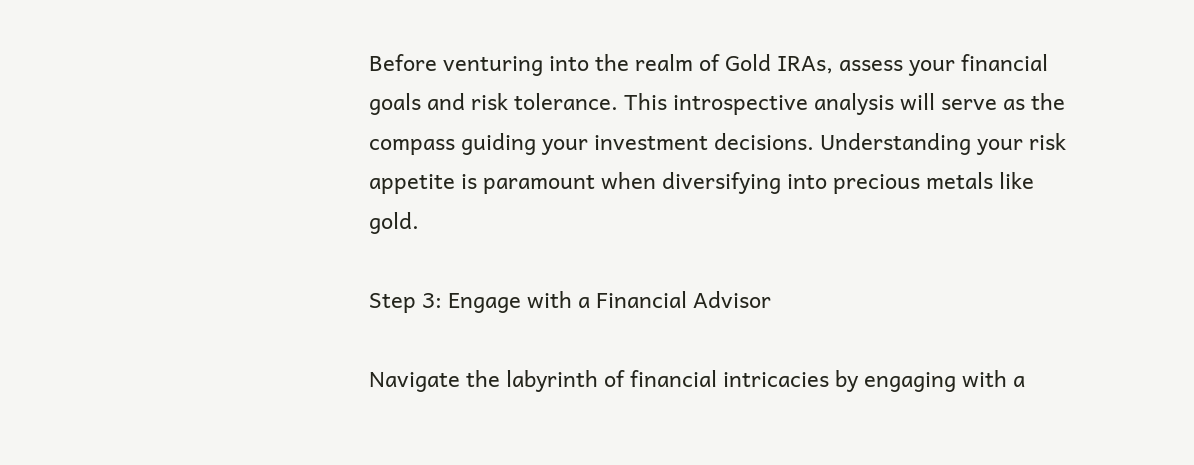Before venturing into the realm of Gold IRAs, assess your financial goals and risk tolerance. This introspective analysis will serve as the compass guiding your investment decisions. Understanding your risk appetite is paramount when diversifying into precious metals like gold.

Step 3: Engage with a Financial Advisor

Navigate the labyrinth of financial intricacies by engaging with a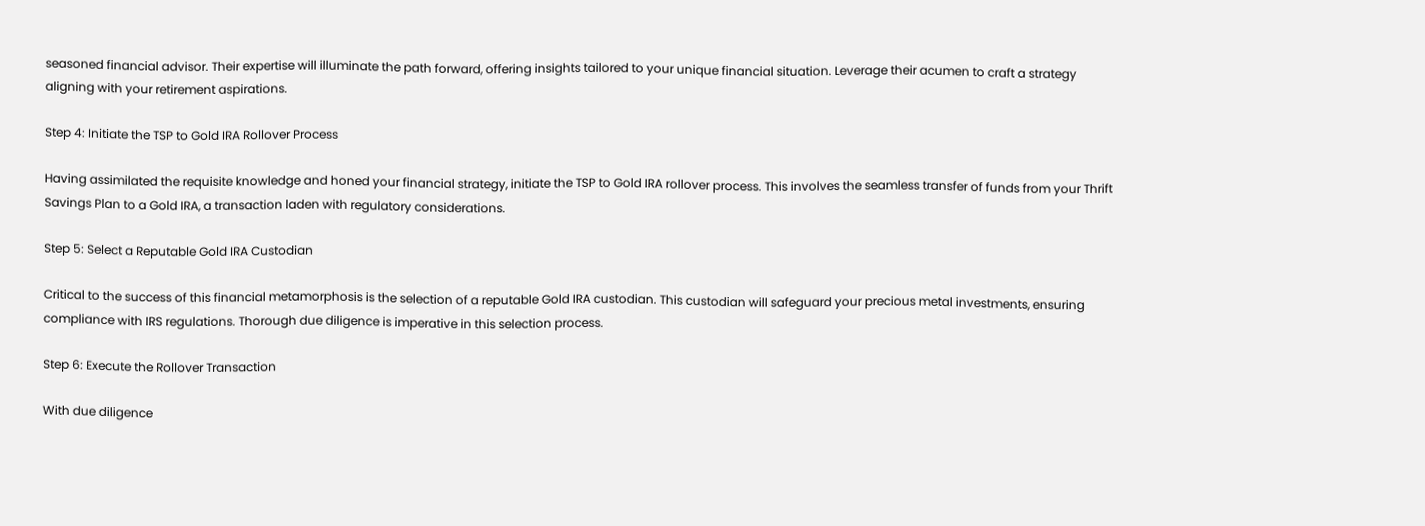seasoned financial advisor. Their expertise will illuminate the path forward, offering insights tailored to your unique financial situation. Leverage their acumen to craft a strategy aligning with your retirement aspirations.

Step 4: Initiate the TSP to Gold IRA Rollover Process

Having assimilated the requisite knowledge and honed your financial strategy, initiate the TSP to Gold IRA rollover process. This involves the seamless transfer of funds from your Thrift Savings Plan to a Gold IRA, a transaction laden with regulatory considerations.

Step 5: Select a Reputable Gold IRA Custodian

Critical to the success of this financial metamorphosis is the selection of a reputable Gold IRA custodian. This custodian will safeguard your precious metal investments, ensuring compliance with IRS regulations. Thorough due diligence is imperative in this selection process.

Step 6: Execute the Rollover Transaction

With due diligence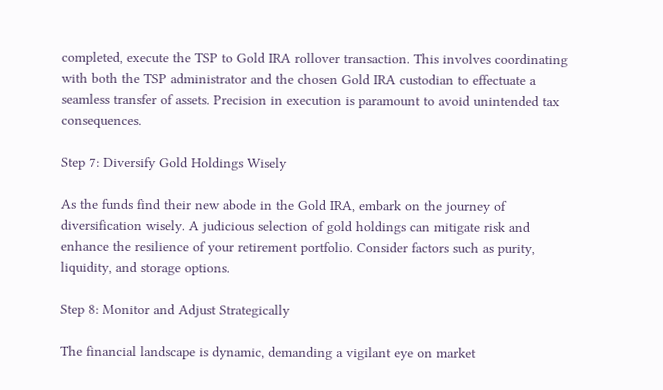completed, execute the TSP to Gold IRA rollover transaction. This involves coordinating with both the TSP administrator and the chosen Gold IRA custodian to effectuate a seamless transfer of assets. Precision in execution is paramount to avoid unintended tax consequences.

Step 7: Diversify Gold Holdings Wisely

As the funds find their new abode in the Gold IRA, embark on the journey of diversification wisely. A judicious selection of gold holdings can mitigate risk and enhance the resilience of your retirement portfolio. Consider factors such as purity, liquidity, and storage options.

Step 8: Monitor and Adjust Strategically

The financial landscape is dynamic, demanding a vigilant eye on market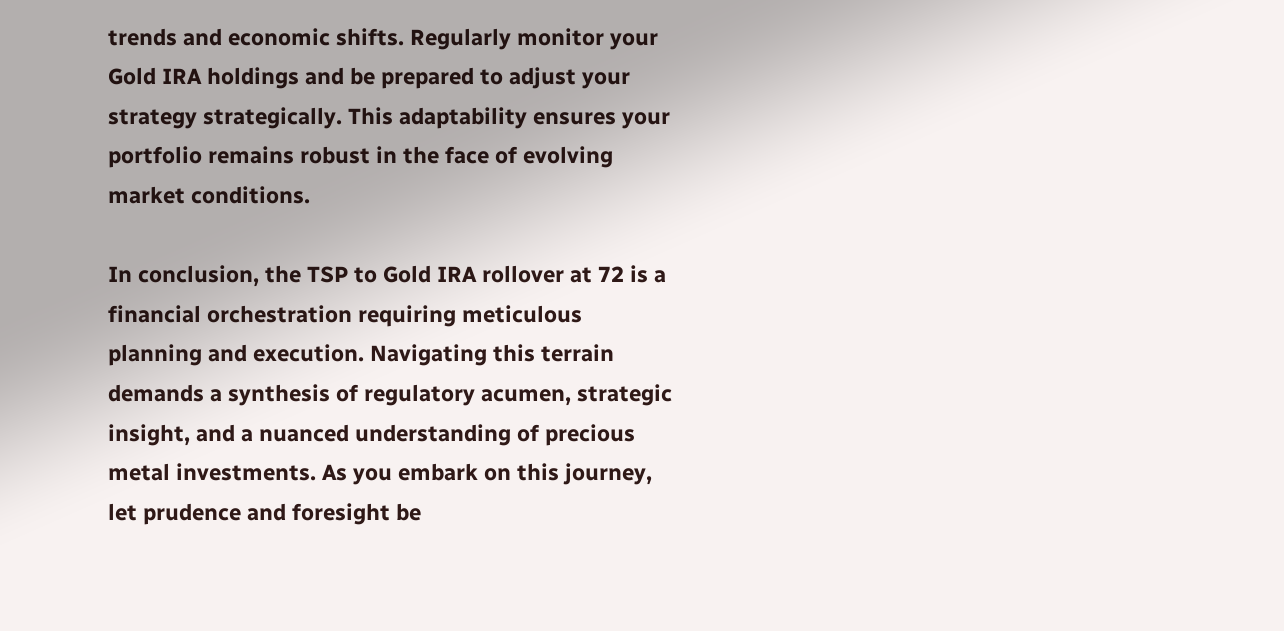trends and economic shifts. Regularly monitor your Gold IRA holdings and be prepared to adjust your strategy strategically. This adaptability ensures your portfolio remains robust in the face of evolving market conditions.

In conclusion, the TSP to Gold IRA rollover at 72 is a financial orchestration requiring meticulous planning and execution. Navigating this terrain demands a synthesis of regulatory acumen, strategic insight, and a nuanced understanding of precious metal investments. As you embark on this journey, let prudence and foresight be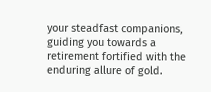your steadfast companions, guiding you towards a retirement fortified with the enduring allure of gold.